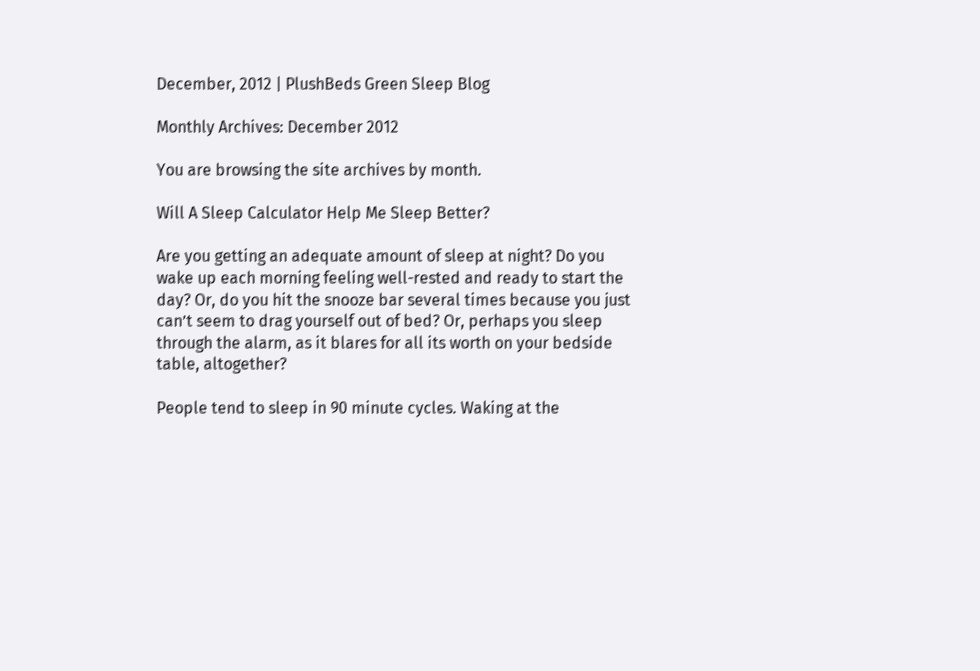December, 2012 | PlushBeds Green Sleep Blog

Monthly Archives: December 2012

You are browsing the site archives by month.

Will A Sleep Calculator Help Me Sleep Better?

Are you getting an adequate amount of sleep at night? Do you wake up each morning feeling well-rested and ready to start the day? Or, do you hit the snooze bar several times because you just can’t seem to drag yourself out of bed? Or, perhaps you sleep through the alarm, as it blares for all its worth on your bedside table, altogether?

People tend to sleep in 90 minute cycles. Waking at the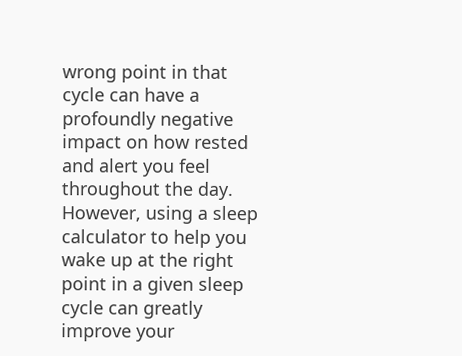wrong point in that cycle can have a profoundly negative impact on how rested and alert you feel throughout the day. However, using a sleep calculator to help you wake up at the right point in a given sleep cycle can greatly improve your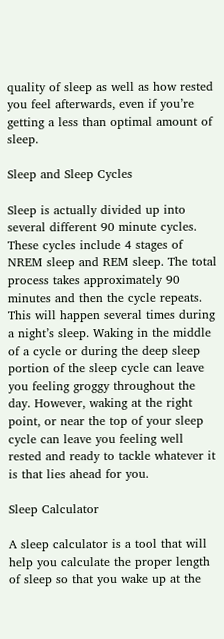quality of sleep as well as how rested you feel afterwards, even if you’re getting a less than optimal amount of sleep.

Sleep and Sleep Cycles

Sleep is actually divided up into several different 90 minute cycles. These cycles include 4 stages of NREM sleep and REM sleep. The total process takes approximately 90 minutes and then the cycle repeats. This will happen several times during a night’s sleep. Waking in the middle of a cycle or during the deep sleep portion of the sleep cycle can leave you feeling groggy throughout the day. However, waking at the right point, or near the top of your sleep cycle can leave you feeling well rested and ready to tackle whatever it is that lies ahead for you.

Sleep Calculator

A sleep calculator is a tool that will help you calculate the proper length of sleep so that you wake up at the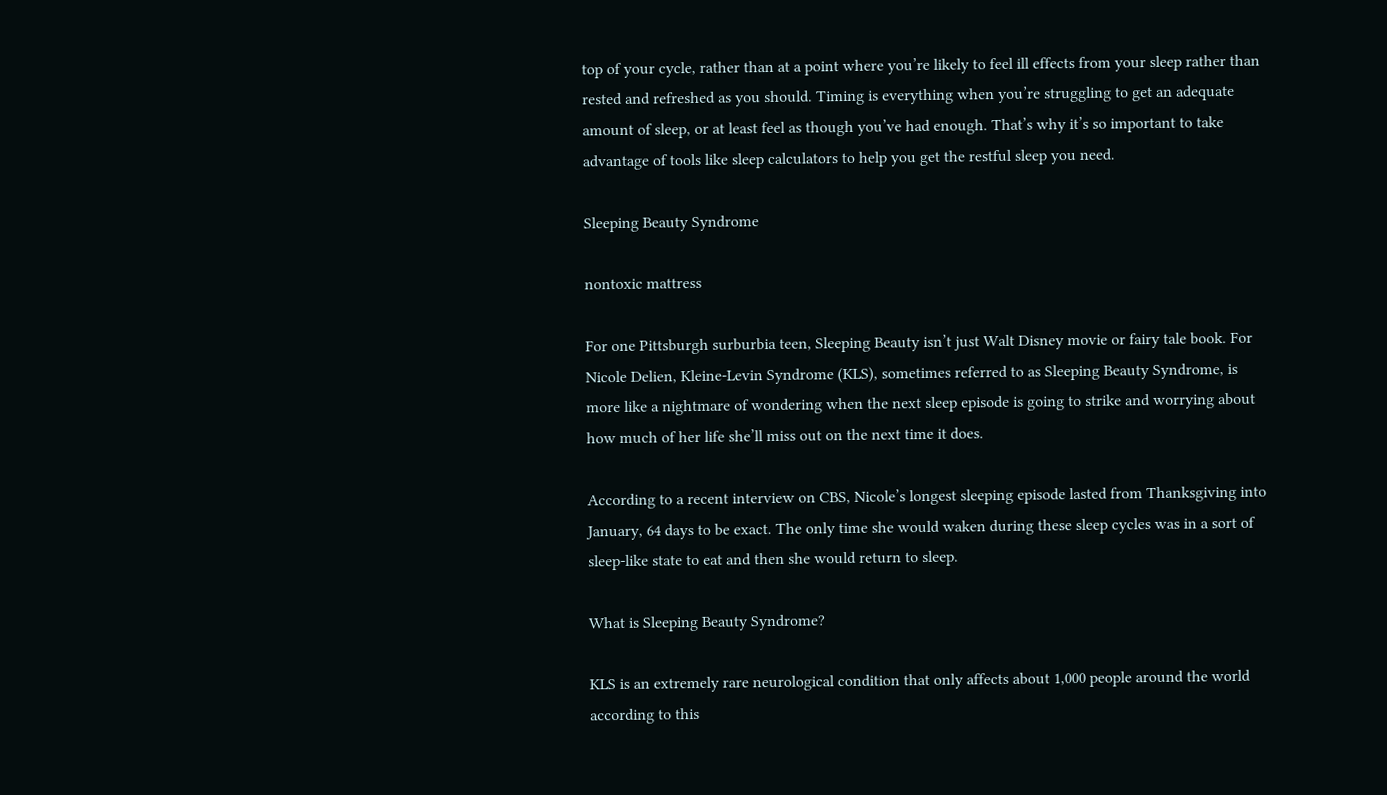top of your cycle, rather than at a point where you’re likely to feel ill effects from your sleep rather than rested and refreshed as you should. Timing is everything when you’re struggling to get an adequate amount of sleep, or at least feel as though you’ve had enough. That’s why it’s so important to take advantage of tools like sleep calculators to help you get the restful sleep you need.

Sleeping Beauty Syndrome

nontoxic mattress

For one Pittsburgh surburbia teen, Sleeping Beauty isn’t just Walt Disney movie or fairy tale book. For Nicole Delien, Kleine-Levin Syndrome (KLS), sometimes referred to as Sleeping Beauty Syndrome, is more like a nightmare of wondering when the next sleep episode is going to strike and worrying about how much of her life she’ll miss out on the next time it does.

According to a recent interview on CBS, Nicole’s longest sleeping episode lasted from Thanksgiving into January, 64 days to be exact. The only time she would waken during these sleep cycles was in a sort of sleep-like state to eat and then she would return to sleep.

What is Sleeping Beauty Syndrome?

KLS is an extremely rare neurological condition that only affects about 1,000 people around the world according to this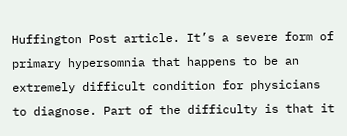Huffington Post article. It’s a severe form of primary hypersomnia that happens to be an extremely difficult condition for physicians to diagnose. Part of the difficulty is that it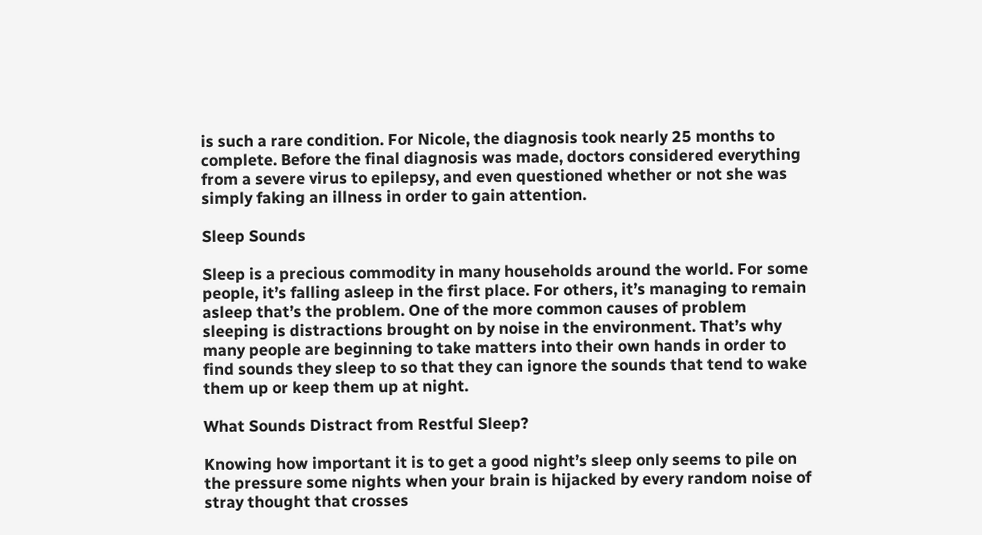is such a rare condition. For Nicole, the diagnosis took nearly 25 months to complete. Before the final diagnosis was made, doctors considered everything from a severe virus to epilepsy, and even questioned whether or not she was simply faking an illness in order to gain attention.

Sleep Sounds

Sleep is a precious commodity in many households around the world. For some people, it’s falling asleep in the first place. For others, it’s managing to remain asleep that’s the problem. One of the more common causes of problem sleeping is distractions brought on by noise in the environment. That’s why many people are beginning to take matters into their own hands in order to find sounds they sleep to so that they can ignore the sounds that tend to wake them up or keep them up at night.

What Sounds Distract from Restful Sleep?

Knowing how important it is to get a good night’s sleep only seems to pile on the pressure some nights when your brain is hijacked by every random noise of stray thought that crosses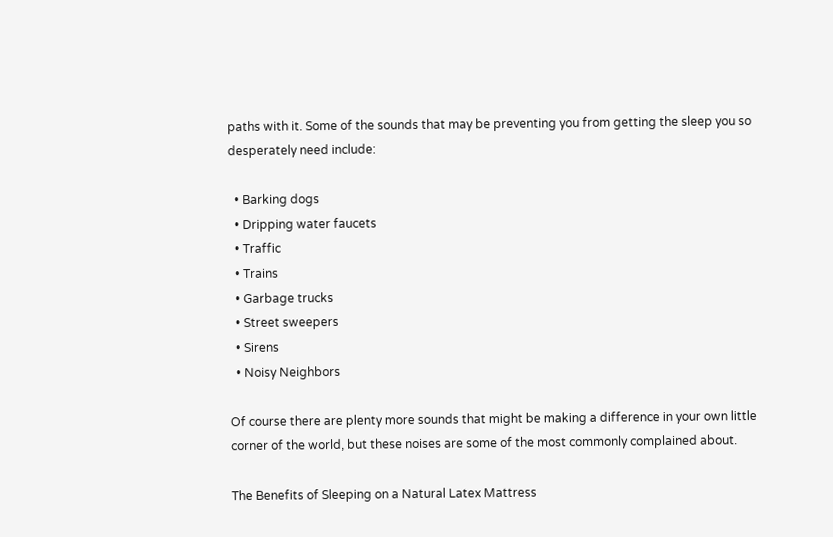paths with it. Some of the sounds that may be preventing you from getting the sleep you so desperately need include:

  • Barking dogs
  • Dripping water faucets
  • Traffic
  • Trains
  • Garbage trucks
  • Street sweepers
  • Sirens
  • Noisy Neighbors

Of course there are plenty more sounds that might be making a difference in your own little corner of the world, but these noises are some of the most commonly complained about.

The Benefits of Sleeping on a Natural Latex Mattress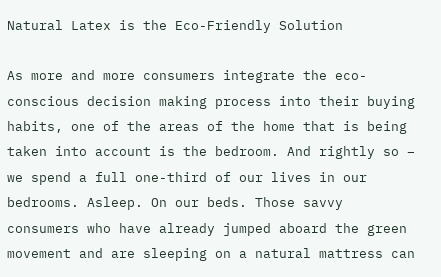Natural Latex is the Eco-Friendly Solution

As more and more consumers integrate the eco-conscious decision making process into their buying habits, one of the areas of the home that is being taken into account is the bedroom. And rightly so – we spend a full one-third of our lives in our bedrooms. Asleep. On our beds. Those savvy consumers who have already jumped aboard the green movement and are sleeping on a natural mattress can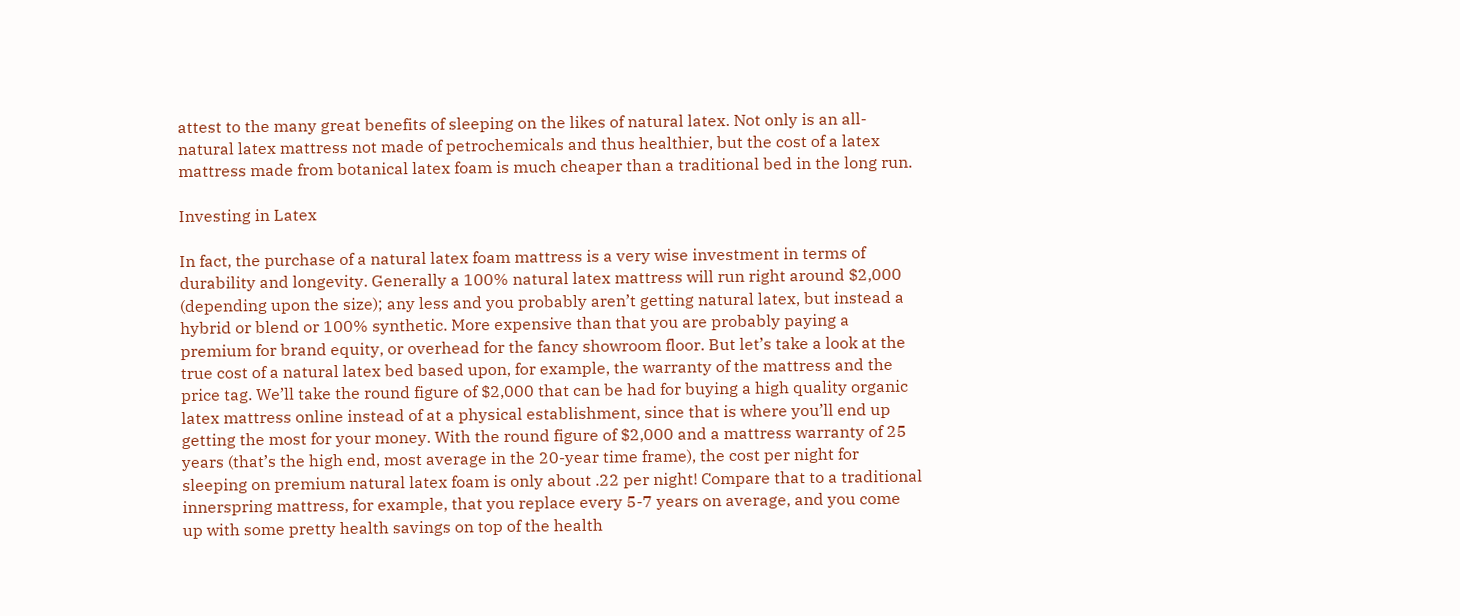attest to the many great benefits of sleeping on the likes of natural latex. Not only is an all-natural latex mattress not made of petrochemicals and thus healthier, but the cost of a latex mattress made from botanical latex foam is much cheaper than a traditional bed in the long run.

Investing in Latex

In fact, the purchase of a natural latex foam mattress is a very wise investment in terms of durability and longevity. Generally a 100% natural latex mattress will run right around $2,000 (depending upon the size); any less and you probably aren’t getting natural latex, but instead a hybrid or blend or 100% synthetic. More expensive than that you are probably paying a premium for brand equity, or overhead for the fancy showroom floor. But let’s take a look at the true cost of a natural latex bed based upon, for example, the warranty of the mattress and the price tag. We’ll take the round figure of $2,000 that can be had for buying a high quality organic latex mattress online instead of at a physical establishment, since that is where you’ll end up getting the most for your money. With the round figure of $2,000 and a mattress warranty of 25 years (that’s the high end, most average in the 20-year time frame), the cost per night for sleeping on premium natural latex foam is only about .22 per night! Compare that to a traditional innerspring mattress, for example, that you replace every 5-7 years on average, and you come up with some pretty health savings on top of the health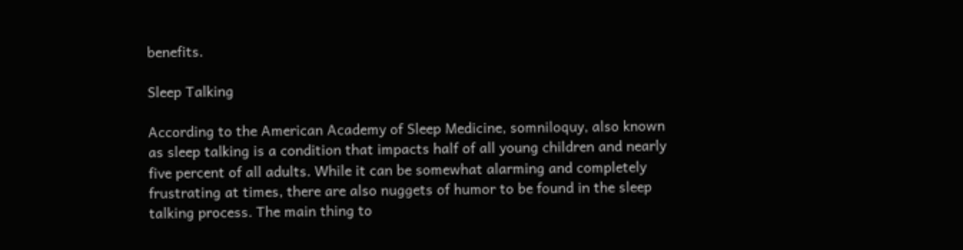benefits.

Sleep Talking

According to the American Academy of Sleep Medicine, somniloquy, also known as sleep talking is a condition that impacts half of all young children and nearly five percent of all adults. While it can be somewhat alarming and completely frustrating at times, there are also nuggets of humor to be found in the sleep talking process. The main thing to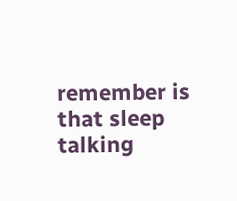remember is that sleep talking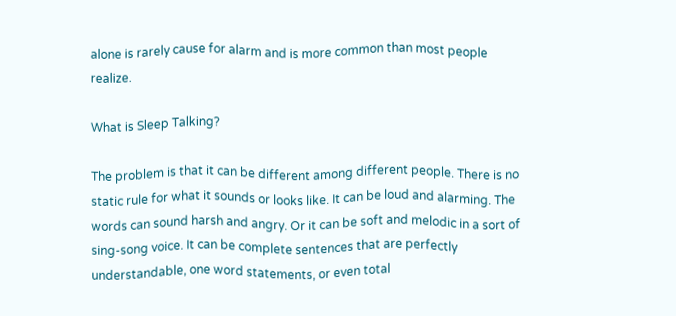alone is rarely cause for alarm and is more common than most people realize.

What is Sleep Talking?

The problem is that it can be different among different people. There is no static rule for what it sounds or looks like. It can be loud and alarming. The words can sound harsh and angry. Or it can be soft and melodic in a sort of sing-song voice. It can be complete sentences that are perfectly understandable, one word statements, or even total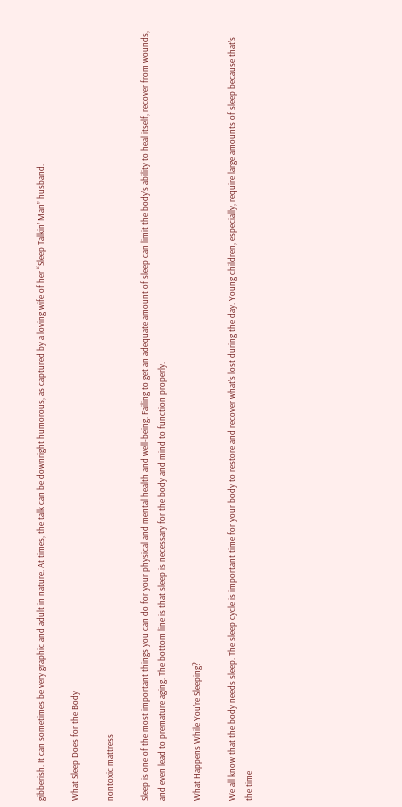gibberish. It can sometimes be very graphic and adult in nature. At times, the talk can be downright humorous, as captured by a loving wife of her “Sleep Talkin’ Man” husband.

What Sleep Does for the Body

nontoxic mattress

Sleep is one of the most important things you can do for your physical and mental health and well-being. Failing to get an adequate amount of sleep can limit the body’s ability to heal itself, recover from wounds, and even lead to premature aging. The bottom line is that sleep is necessary for the body and mind to function properly.

What Happens While You’re Sleeping?

We all know that the body needs sleep. The sleep cycle is important time for your body to restore and recover what’s lost during the day. Young children, especially, require large amounts of sleep because that’s the time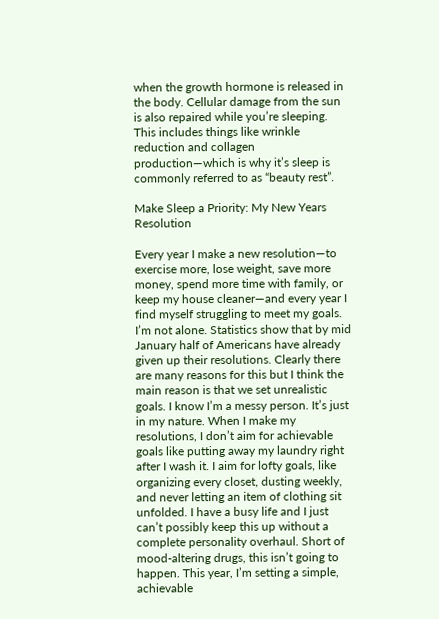when the growth hormone is released in the body. Cellular damage from the sun is also repaired while you’re sleeping. This includes things like wrinkle reduction and collagen production—which is why it’s sleep is commonly referred to as “beauty rest”.

Make Sleep a Priority: My New Years Resolution

Every year I make a new resolution—to exercise more, lose weight, save more money, spend more time with family, or keep my house cleaner—and every year I find myself struggling to meet my goals. I’m not alone. Statistics show that by mid January half of Americans have already given up their resolutions. Clearly there are many reasons for this but I think the main reason is that we set unrealistic goals. I know I’m a messy person. It’s just in my nature. When I make my resolutions, I don’t aim for achievable goals like putting away my laundry right after I wash it. I aim for lofty goals, like organizing every closet, dusting weekly, and never letting an item of clothing sit unfolded. I have a busy life and I just can’t possibly keep this up without a complete personality overhaul. Short of mood-altering drugs, this isn’t going to happen. This year, I’m setting a simple, achievable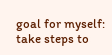goal for myself: take steps to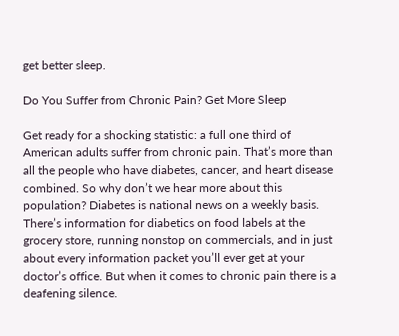get better sleep.

Do You Suffer from Chronic Pain? Get More Sleep

Get ready for a shocking statistic: a full one third of American adults suffer from chronic pain. That’s more than all the people who have diabetes, cancer, and heart disease combined. So why don’t we hear more about this population? Diabetes is national news on a weekly basis. There’s information for diabetics on food labels at the grocery store, running nonstop on commercials, and in just about every information packet you’ll ever get at your doctor’s office. But when it comes to chronic pain there is a deafening silence.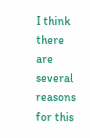I think there are several reasons for this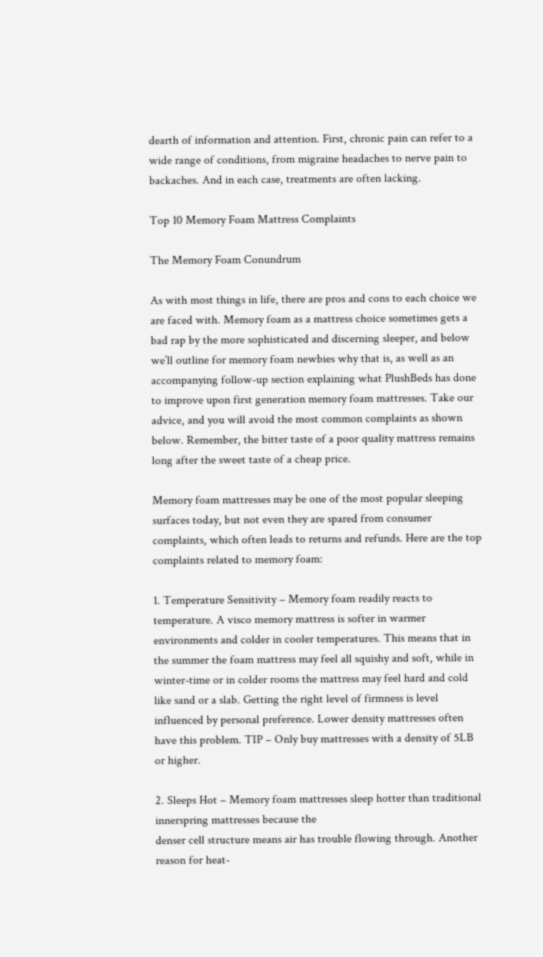dearth of information and attention. First, chronic pain can refer to a wide range of conditions, from migraine headaches to nerve pain to backaches. And in each case, treatments are often lacking.

Top 10 Memory Foam Mattress Complaints

The Memory Foam Conundrum

As with most things in life, there are pros and cons to each choice we are faced with. Memory foam as a mattress choice sometimes gets a bad rap by the more sophisticated and discerning sleeper, and below we’ll outline for memory foam newbies why that is, as well as an accompanying follow-up section explaining what PlushBeds has done to improve upon first generation memory foam mattresses. Take our advice, and you will avoid the most common complaints as shown below. Remember, the bitter taste of a poor quality mattress remains long after the sweet taste of a cheap price.

Memory foam mattresses may be one of the most popular sleeping surfaces today, but not even they are spared from consumer complaints, which often leads to returns and refunds. Here are the top complaints related to memory foam:

1. Temperature Sensitivity – Memory foam readily reacts to temperature. A visco memory mattress is softer in warmer environments and colder in cooler temperatures. This means that in the summer the foam mattress may feel all squishy and soft, while in winter-time or in colder rooms the mattress may feel hard and cold like sand or a slab. Getting the right level of firmness is level influenced by personal preference. Lower density mattresses often have this problem. TIP – Only buy mattresses with a density of 5LB or higher.

2. Sleeps Hot – Memory foam mattresses sleep hotter than traditional innerspring mattresses because the
denser cell structure means air has trouble flowing through. Another reason for heat-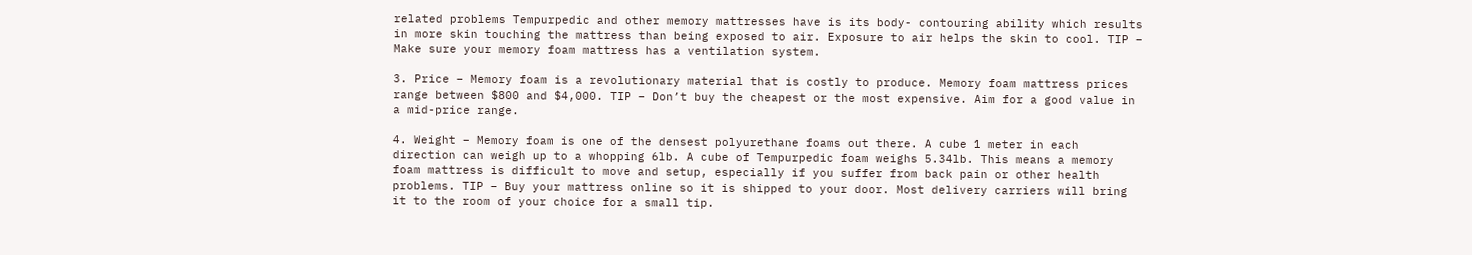related problems Tempurpedic and other memory mattresses have is its body- contouring ability which results in more skin touching the mattress than being exposed to air. Exposure to air helps the skin to cool. TIP – Make sure your memory foam mattress has a ventilation system.

3. Price – Memory foam is a revolutionary material that is costly to produce. Memory foam mattress prices range between $800 and $4,000. TIP – Don’t buy the cheapest or the most expensive. Aim for a good value in a mid-price range.

4. Weight – Memory foam is one of the densest polyurethane foams out there. A cube 1 meter in each direction can weigh up to a whopping 6lb. A cube of Tempurpedic foam weighs 5.34lb. This means a memory foam mattress is difficult to move and setup, especially if you suffer from back pain or other health problems. TIP – Buy your mattress online so it is shipped to your door. Most delivery carriers will bring it to the room of your choice for a small tip.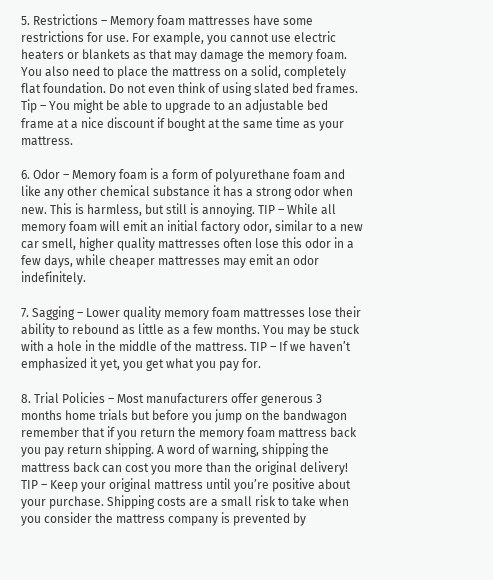5. Restrictions – Memory foam mattresses have some restrictions for use. For example, you cannot use electric heaters or blankets as that may damage the memory foam. You also need to place the mattress on a solid, completely flat foundation. Do not even think of using slated bed frames. Tip – You might be able to upgrade to an adjustable bed frame at a nice discount if bought at the same time as your mattress.

6. Odor – Memory foam is a form of polyurethane foam and like any other chemical substance it has a strong odor when new. This is harmless, but still is annoying. TIP – While all memory foam will emit an initial factory odor, similar to a new car smell, higher quality mattresses often lose this odor in a few days, while cheaper mattresses may emit an odor indefinitely.

7. Sagging – Lower quality memory foam mattresses lose their ability to rebound as little as a few months. You may be stuck with a hole in the middle of the mattress. TIP – If we haven’t emphasized it yet, you get what you pay for.

8. Trial Policies – Most manufacturers offer generous 3 months home trials but before you jump on the bandwagon remember that if you return the memory foam mattress back you pay return shipping. A word of warning, shipping the mattress back can cost you more than the original delivery! TIP – Keep your original mattress until you’re positive about your purchase. Shipping costs are a small risk to take when you consider the mattress company is prevented by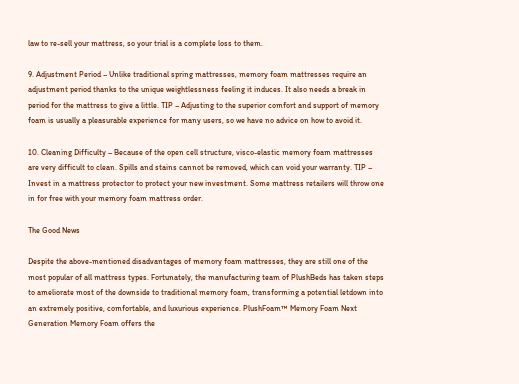law to re-sell your mattress, so your trial is a complete loss to them.

9. Adjustment Period – Unlike traditional spring mattresses, memory foam mattresses require an adjustment period thanks to the unique weightlessness feeling it induces. It also needs a break in period for the mattress to give a little. TIP – Adjusting to the superior comfort and support of memory foam is usually a pleasurable experience for many users, so we have no advice on how to avoid it.

10. Cleaning Difficulty – Because of the open cell structure, visco-elastic memory foam mattresses are very difficult to clean. Spills and stains cannot be removed, which can void your warranty. TIP – Invest in a mattress protector to protect your new investment. Some mattress retailers will throw one in for free with your memory foam mattress order.

The Good News

Despite the above-mentioned disadvantages of memory foam mattresses, they are still one of the most popular of all mattress types. Fortunately, the manufacturing team of PlushBeds has taken steps to ameliorate most of the downside to traditional memory foam, transforming a potential letdown into an extremely positive, comfortable, and luxurious experience. PlushFoam™ Memory Foam Next Generation Memory Foam offers the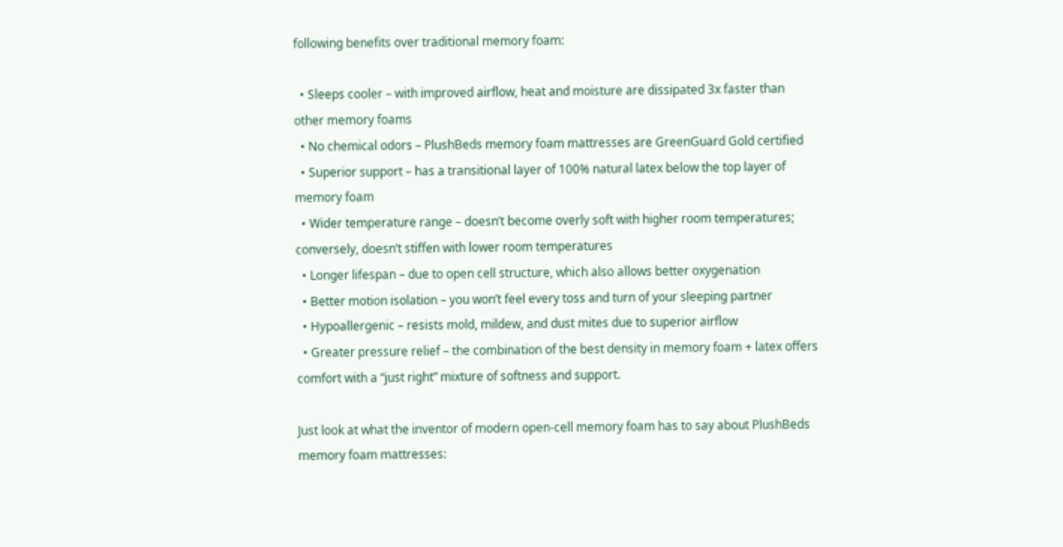following benefits over traditional memory foam:

  • Sleeps cooler – with improved airflow, heat and moisture are dissipated 3x faster than other memory foams
  • No chemical odors – PlushBeds memory foam mattresses are GreenGuard Gold certified
  • Superior support – has a transitional layer of 100% natural latex below the top layer of memory foam
  • Wider temperature range – doesn’t become overly soft with higher room temperatures; conversely, doesn’t stiffen with lower room temperatures
  • Longer lifespan – due to open cell structure, which also allows better oxygenation
  • Better motion isolation – you won’t feel every toss and turn of your sleeping partner
  • Hypoallergenic – resists mold, mildew, and dust mites due to superior airflow
  • Greater pressure relief – the combination of the best density in memory foam + latex offers comfort with a “just right” mixture of softness and support.

Just look at what the inventor of modern open-cell memory foam has to say about PlushBeds memory foam mattresses: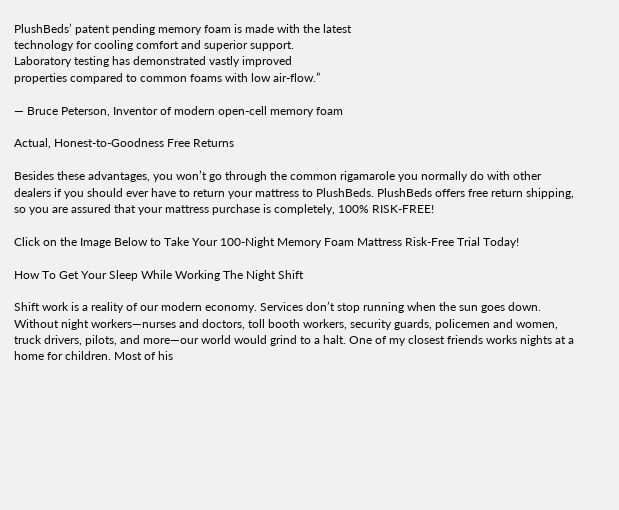PlushBeds’ patent pending memory foam is made with the latest
technology for cooling comfort and superior support.
Laboratory testing has demonstrated vastly improved
properties compared to common foams with low air-flow.”

— Bruce Peterson, Inventor of modern open-cell memory foam

Actual, Honest-to-Goodness Free Returns

Besides these advantages, you won’t go through the common rigamarole you normally do with other dealers if you should ever have to return your mattress to PlushBeds. PlushBeds offers free return shipping, so you are assured that your mattress purchase is completely, 100% RISK-FREE!

Click on the Image Below to Take Your 100-Night Memory Foam Mattress Risk-Free Trial Today!

How To Get Your Sleep While Working The Night Shift

Shift work is a reality of our modern economy. Services don’t stop running when the sun goes down. Without night workers—nurses and doctors, toll booth workers, security guards, policemen and women, truck drivers, pilots, and more—our world would grind to a halt. One of my closest friends works nights at a home for children. Most of his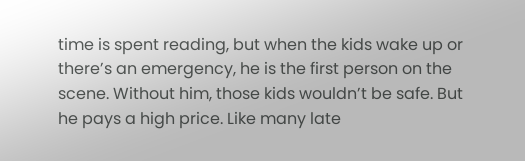time is spent reading, but when the kids wake up or there’s an emergency, he is the first person on the scene. Without him, those kids wouldn’t be safe. But he pays a high price. Like many late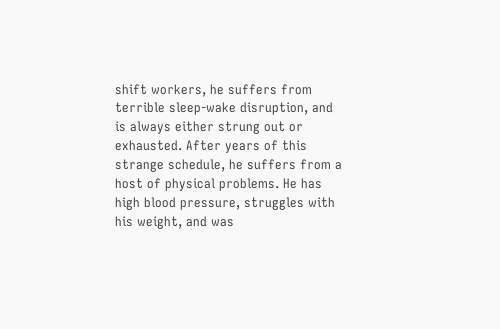shift workers, he suffers from terrible sleep-wake disruption, and is always either strung out or exhausted. After years of this strange schedule, he suffers from a host of physical problems. He has high blood pressure, struggles with his weight, and was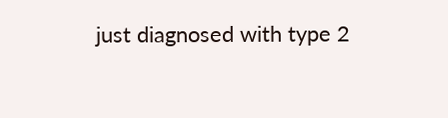just diagnosed with type 2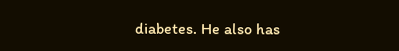diabetes. He also has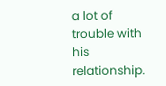a lot of trouble with his relationship.